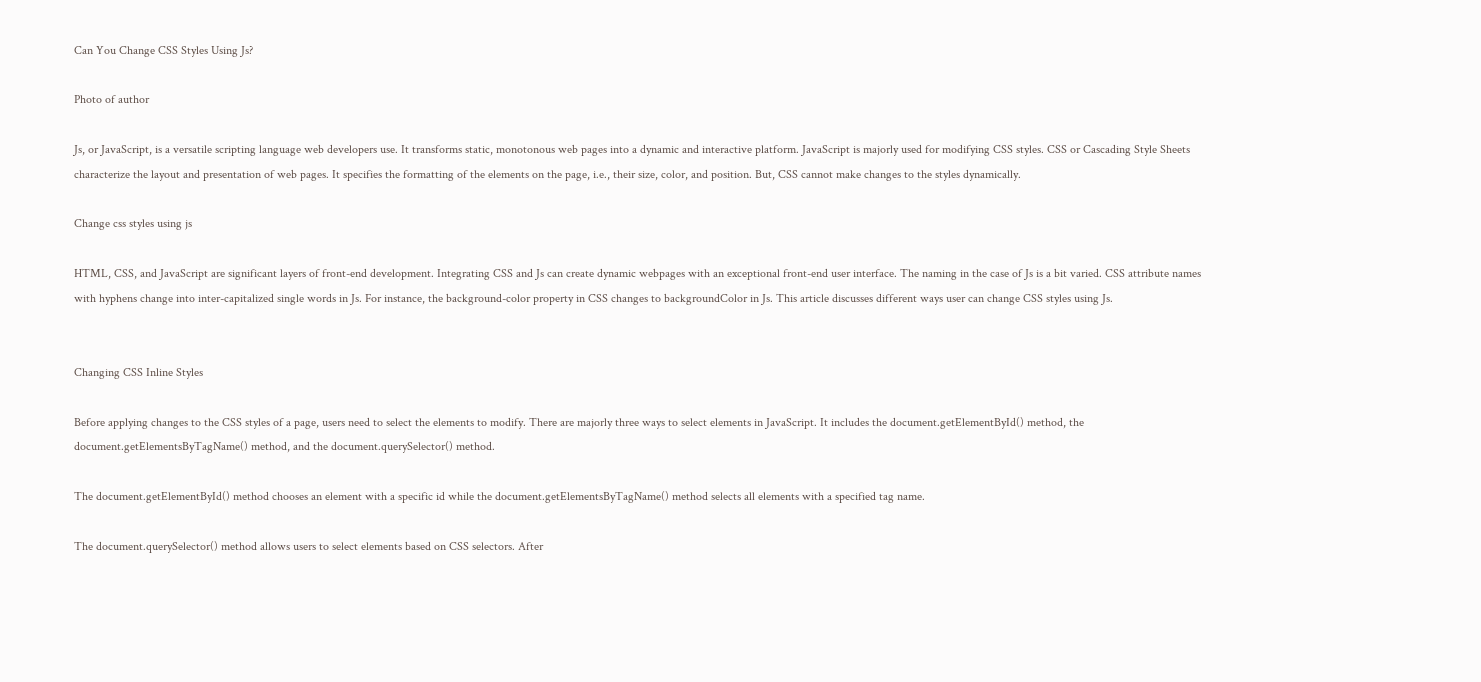Can You Change CSS Styles Using Js?

Photo of author

Js, or JavaScript, is a versatile scripting language web developers use. It transforms static, monotonous web pages into a dynamic and interactive platform. JavaScript is majorly used for modifying CSS styles. CSS or Cascading Style Sheets characterize the layout and presentation of web pages. It specifies the formatting of the elements on the page, i.e., their size, color, and position. But, CSS cannot make changes to the styles dynamically.

Change css styles using js

HTML, CSS, and JavaScript are significant layers of front-end development. Integrating CSS and Js can create dynamic webpages with an exceptional front-end user interface. The naming in the case of Js is a bit varied. CSS attribute names with hyphens change into inter-capitalized single words in Js. For instance, the background-color property in CSS changes to backgroundColor in Js. This article discusses different ways user can change CSS styles using Js.


Changing CSS Inline Styles

Before applying changes to the CSS styles of a page, users need to select the elements to modify. There are majorly three ways to select elements in JavaScript. It includes the document.getElementById() method, the document.getElementsByTagName() method, and the document.querySelector() method.

The document.getElementById() method chooses an element with a specific id while the document.getElementsByTagName() method selects all elements with a specified tag name.

The document.querySelector() method allows users to select elements based on CSS selectors. After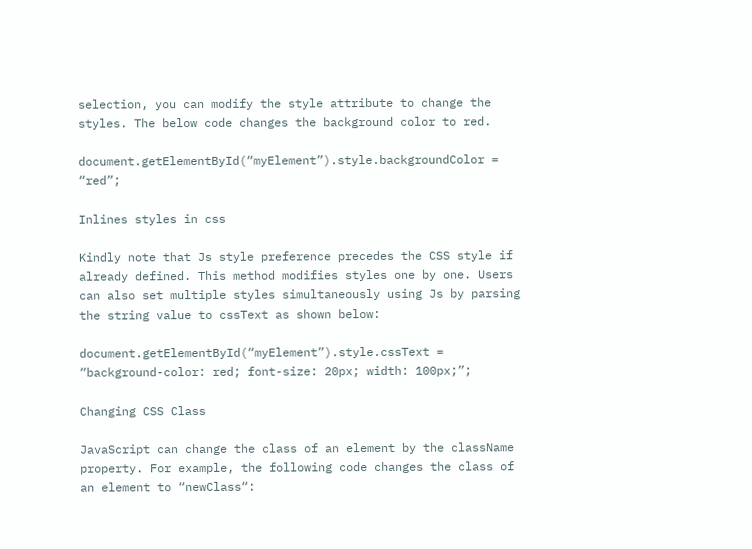selection, you can modify the style attribute to change the styles. The below code changes the background color to red.

document.getElementById(“myElement”).style.backgroundColor = “red”;

Inlines styles in css

Kindly note that Js style preference precedes the CSS style if already defined. This method modifies styles one by one. Users can also set multiple styles simultaneously using Js by parsing the string value to cssText as shown below:

document.getElementById(“myElement”).style.cssText = “background-color: red; font-size: 20px; width: 100px;”;

Changing CSS Class

JavaScript can change the class of an element by the className property. For example, the following code changes the class of an element to “newClass“: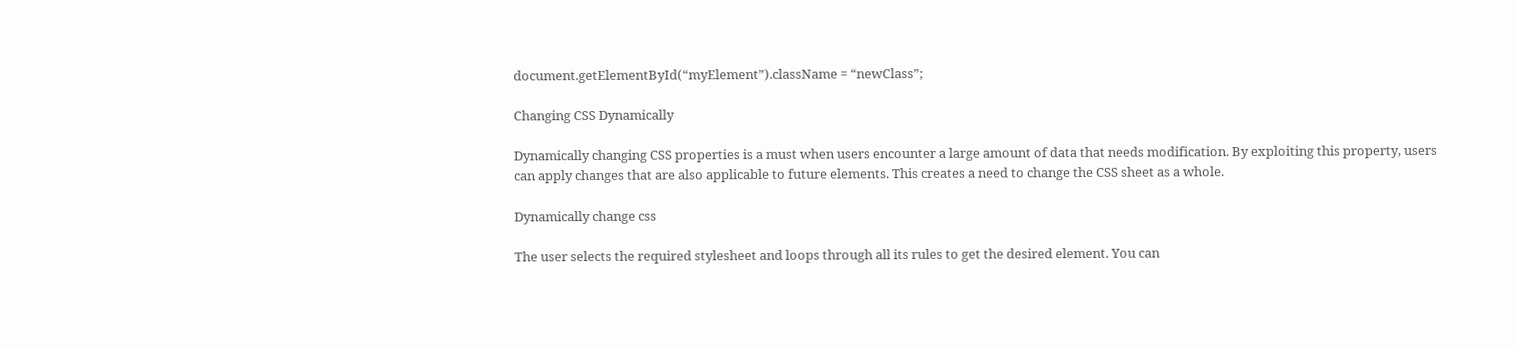document.getElementById(“myElement”).className = “newClass”;

Changing CSS Dynamically

Dynamically changing CSS properties is a must when users encounter a large amount of data that needs modification. By exploiting this property, users can apply changes that are also applicable to future elements. This creates a need to change the CSS sheet as a whole.

Dynamically change css

The user selects the required stylesheet and loops through all its rules to get the desired element. You can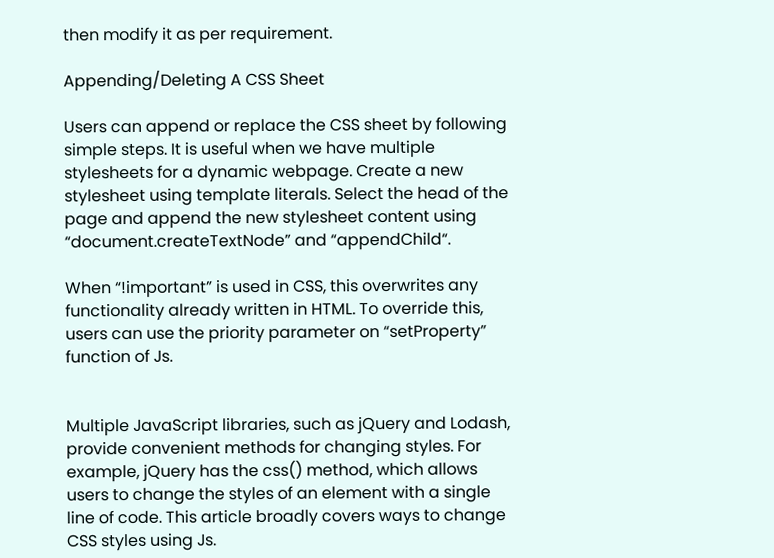then modify it as per requirement.

Appending/Deleting A CSS Sheet

Users can append or replace the CSS sheet by following simple steps. It is useful when we have multiple stylesheets for a dynamic webpage. Create a new stylesheet using template literals. Select the head of the page and append the new stylesheet content using “document.createTextNode” and “appendChild“.

When “!important” is used in CSS, this overwrites any functionality already written in HTML. To override this, users can use the priority parameter on “setProperty” function of Js.


Multiple JavaScript libraries, such as jQuery and Lodash, provide convenient methods for changing styles. For example, jQuery has the css() method, which allows users to change the styles of an element with a single line of code. This article broadly covers ways to change CSS styles using Js.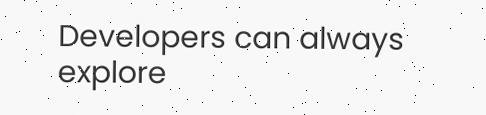Developers can always explore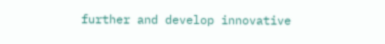further and develop innovative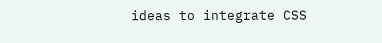ideas to integrate CSS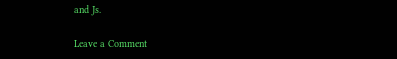and Js.

Leave a Comment